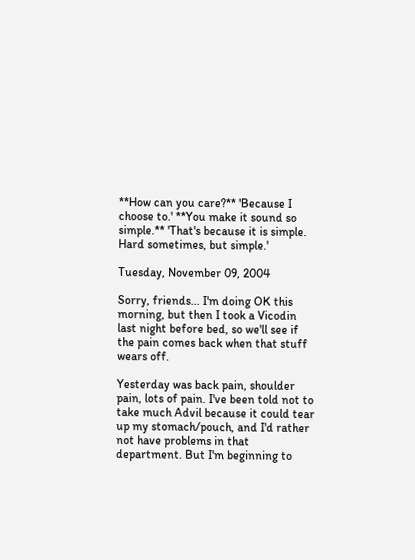**How can you care?** 'Because I choose to.' **You make it sound so simple.** 'That's because it is simple. Hard sometimes, but simple.'

Tuesday, November 09, 2004

Sorry, friends... I'm doing OK this morning, but then I took a Vicodin last night before bed, so we'll see if the pain comes back when that stuff wears off.

Yesterday was back pain, shoulder pain, lots of pain. I've been told not to take much Advil because it could tear up my stomach/pouch, and I'd rather not have problems in that department. But I'm beginning to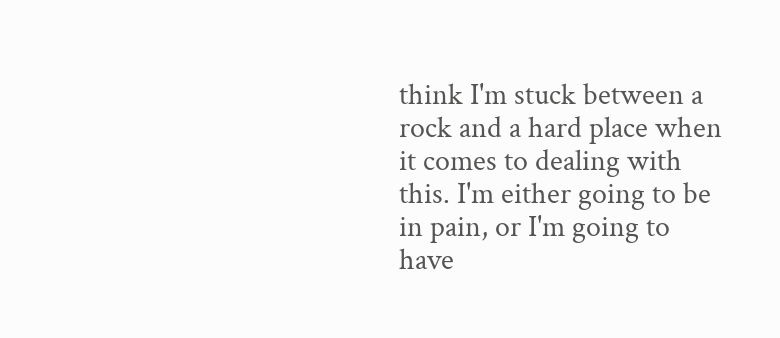think I'm stuck between a rock and a hard place when it comes to dealing with this. I'm either going to be in pain, or I'm going to have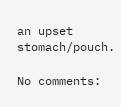an upset stomach/pouch.

No comments: